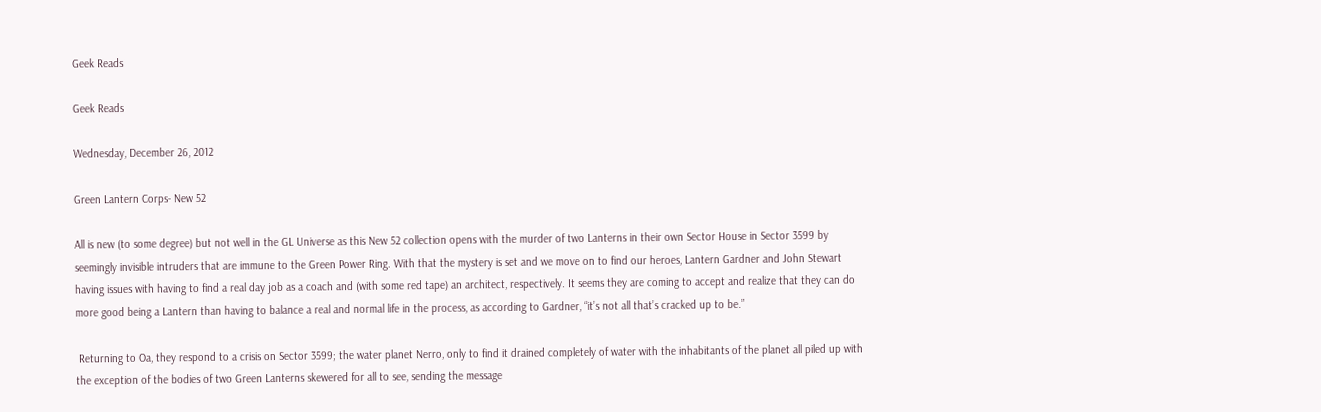Geek Reads

Geek Reads

Wednesday, December 26, 2012

Green Lantern Corps- New 52

All is new (to some degree) but not well in the GL Universe as this New 52 collection opens with the murder of two Lanterns in their own Sector House in Sector 3599 by seemingly invisible intruders that are immune to the Green Power Ring. With that the mystery is set and we move on to find our heroes, Lantern Gardner and John Stewart having issues with having to find a real day job as a coach and (with some red tape) an architect, respectively. It seems they are coming to accept and realize that they can do more good being a Lantern than having to balance a real and normal life in the process, as according to Gardner, “it’s not all that’s cracked up to be.”

 Returning to Oa, they respond to a crisis on Sector 3599; the water planet Nerro, only to find it drained completely of water with the inhabitants of the planet all piled up with the exception of the bodies of two Green Lanterns skewered for all to see, sending the message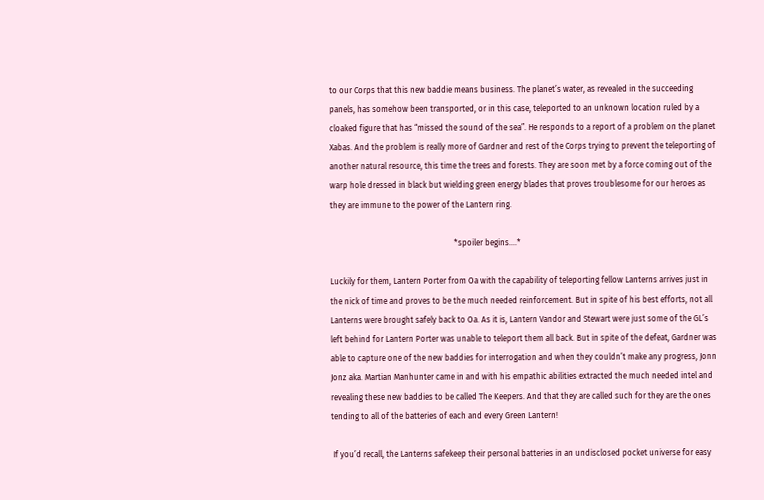to our Corps that this new baddie means business. The planet’s water, as revealed in the succeeding panels, has somehow been transported, or in this case, teleported to an unknown location ruled by a cloaked figure that has “missed the sound of the sea”. He responds to a report of a problem on the planet Xabas. And the problem is really more of Gardner and rest of the Corps trying to prevent the teleporting of another natural resource, this time the trees and forests. They are soon met by a force coming out of the warp hole dressed in black but wielding green energy blades that proves troublesome for our heroes as they are immune to the power of the Lantern ring.

                                                              *spoiler begins....*

Luckily for them, Lantern Porter from Oa with the capability of teleporting fellow Lanterns arrives just in the nick of time and proves to be the much needed reinforcement. But in spite of his best efforts, not all Lanterns were brought safely back to Oa. As it is, Lantern Vandor and Stewart were just some of the GL’s left behind for Lantern Porter was unable to teleport them all back. But in spite of the defeat, Gardner was able to capture one of the new baddies for interrogation and when they couldn’t make any progress, Jonn Jonz aka. Martian Manhunter came in and with his empathic abilities extracted the much needed intel and revealing these new baddies to be called The Keepers. And that they are called such for they are the ones tending to all of the batteries of each and every Green Lantern!

 If you’d recall, the Lanterns safekeep their personal batteries in an undisclosed pocket universe for easy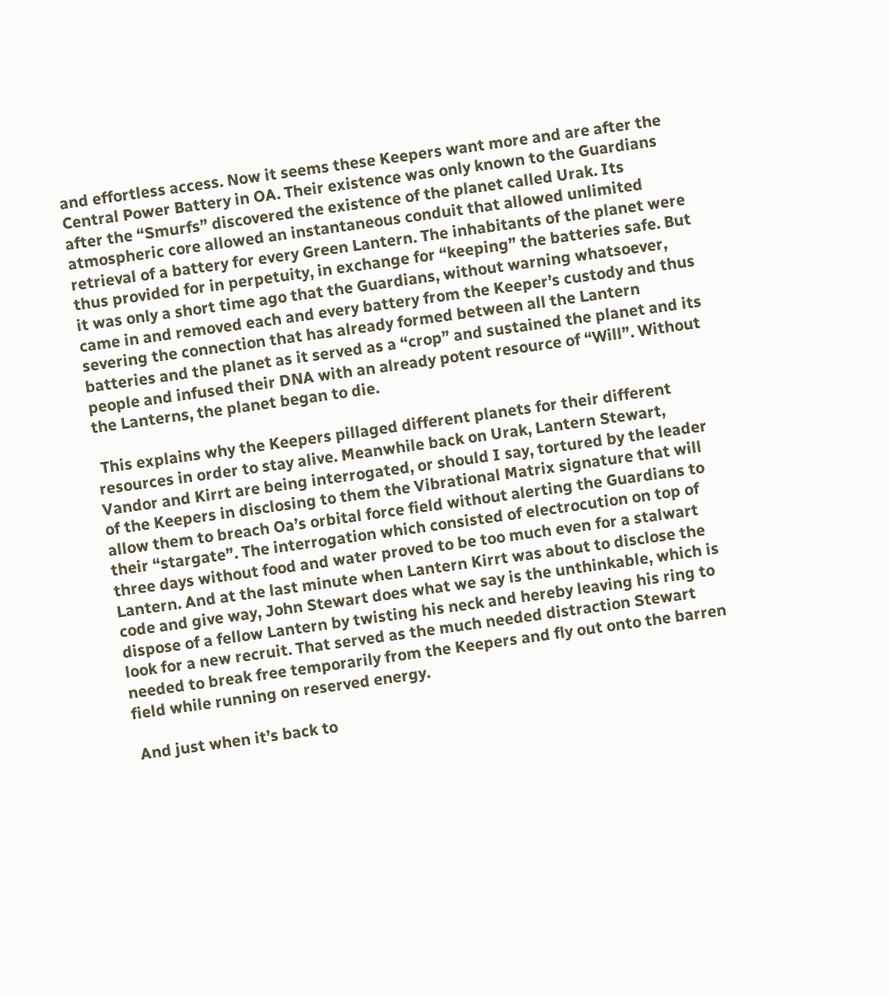and effortless access. Now it seems these Keepers want more and are after the Central Power Battery in OA. Their existence was only known to the Guardians after the “Smurfs” discovered the existence of the planet called Urak. Its atmospheric core allowed an instantaneous conduit that allowed unlimited retrieval of a battery for every Green Lantern. The inhabitants of the planet were thus provided for in perpetuity, in exchange for “keeping” the batteries safe. But it was only a short time ago that the Guardians, without warning whatsoever, came in and removed each and every battery from the Keeper’s custody and thus severing the connection that has already formed between all the Lantern batteries and the planet as it served as a “crop” and sustained the planet and its people and infused their DNA with an already potent resource of “Will”. Without the Lanterns, the planet began to die.

 This explains why the Keepers pillaged different planets for their different resources in order to stay alive. Meanwhile back on Urak, Lantern Stewart, Vandor and Kirrt are being interrogated, or should I say, tortured by the leader of the Keepers in disclosing to them the Vibrational Matrix signature that will allow them to breach Oa’s orbital force field without alerting the Guardians to their “stargate”. The interrogation which consisted of electrocution on top of three days without food and water proved to be too much even for a stalwart Lantern. And at the last minute when Lantern Kirrt was about to disclose the code and give way, John Stewart does what we say is the unthinkable, which is dispose of a fellow Lantern by twisting his neck and hereby leaving his ring to look for a new recruit. That served as the much needed distraction Stewart needed to break free temporarily from the Keepers and fly out onto the barren field while running on reserved energy.

 And just when it’s back to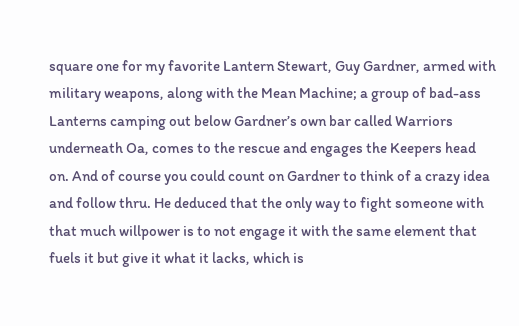square one for my favorite Lantern Stewart, Guy Gardner, armed with military weapons, along with the Mean Machine; a group of bad-ass Lanterns camping out below Gardner’s own bar called Warriors underneath Oa, comes to the rescue and engages the Keepers head on. And of course you could count on Gardner to think of a crazy idea and follow thru. He deduced that the only way to fight someone with that much willpower is to not engage it with the same element that fuels it but give it what it lacks, which is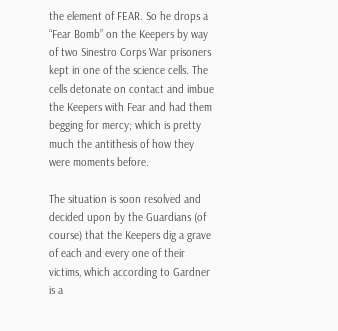the element of FEAR. So he drops a “Fear Bomb” on the Keepers by way of two Sinestro Corps War prisoners kept in one of the science cells. The cells detonate on contact and imbue the Keepers with Fear and had them begging for mercy; which is pretty much the antithesis of how they were moments before.

The situation is soon resolved and decided upon by the Guardians (of course) that the Keepers dig a grave of each and every one of their victims, which according to Gardner is a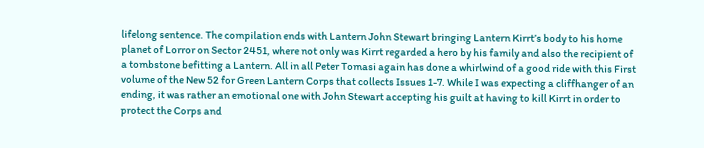lifelong sentence. The compilation ends with Lantern John Stewart bringing Lantern Kirrt’s body to his home planet of Lorror on Sector 2451, where not only was Kirrt regarded a hero by his family and also the recipient of a tombstone befitting a Lantern. All in all Peter Tomasi again has done a whirlwind of a good ride with this First volume of the New 52 for Green Lantern Corps that collects Issues 1-7. While I was expecting a cliffhanger of an ending, it was rather an emotional one with John Stewart accepting his guilt at having to kill Kirrt in order to protect the Corps and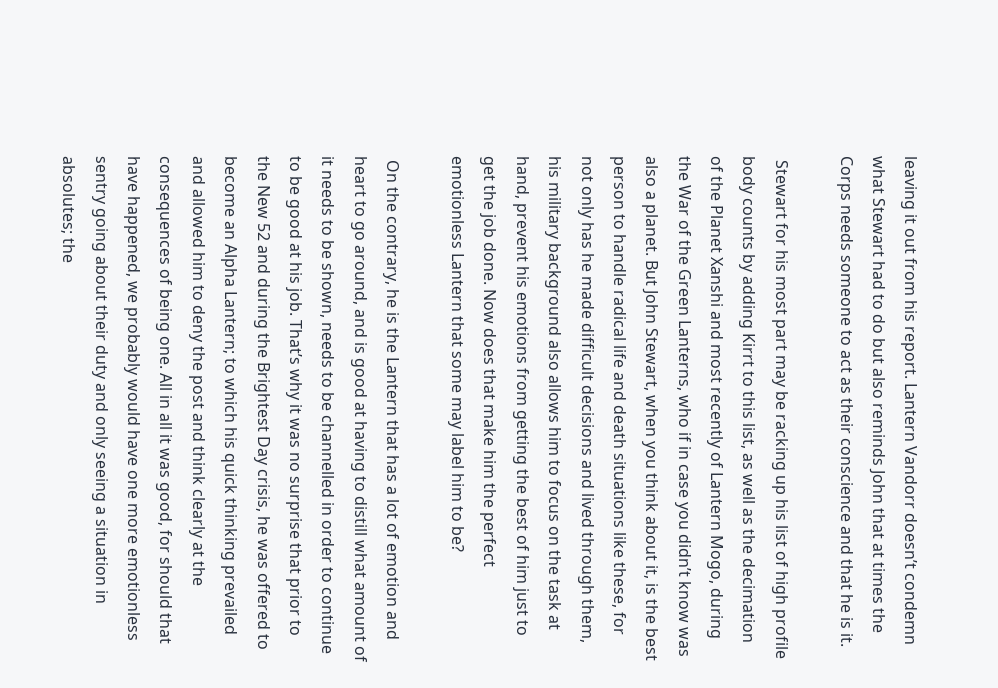leaving it out from his report. Lantern Vandorr doesn’t condemn what Stewart had to do but also reminds John that at times the Corps needs someone to act as their conscience and that he is it.

 Stewart for his most part may be racking up his list of high profile body counts by adding Kirrt to this list, as well as the decimation of the Planet Xanshi and most recently of Lantern Mogo, during the War of the Green Lanterns, who if in case you didn’t know was also a planet. But John Stewart, when you think about it, is the best person to handle radical life and death situations like these, for not only has he made difficult decisions and lived through them, his military background also allows him to focus on the task at hand, prevent his emotions from getting the best of him just to get the job done. Now does that make him the perfect emotionless Lantern that some may label him to be?

 On the contrary, he is the Lantern that has a lot of emotion and heart to go around, and is good at having to distill what amount of it needs to be shown, needs to be channelled in order to continue to be good at his job. That’s why it was no surprise that prior to the New 52 and during the Brightest Day crisis, he was offered to become an Alpha Lantern; to which his quick thinking prevailed and allowed him to deny the post and think clearly at the consequences of being one. All in all it was good, for should that have happened, we probably would have one more emotionless sentry going about their duty and only seeing a situation in absolutes; the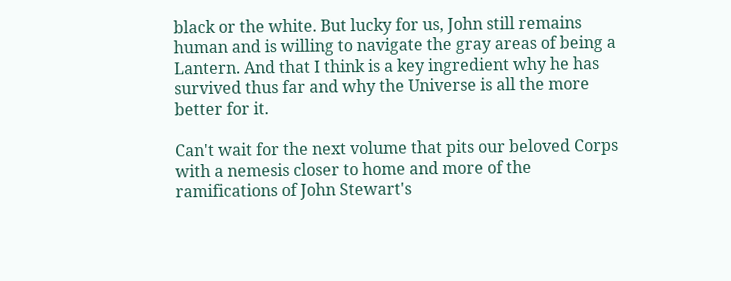black or the white. But lucky for us, John still remains human and is willing to navigate the gray areas of being a Lantern. And that I think is a key ingredient why he has survived thus far and why the Universe is all the more better for it.

Can't wait for the next volume that pits our beloved Corps with a nemesis closer to home and more of the ramifications of John Stewart's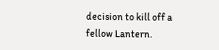decision to kill off a fellow Lantern.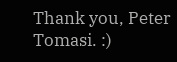Thank you, Peter Tomasi. :)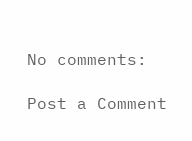No comments:

Post a Comment